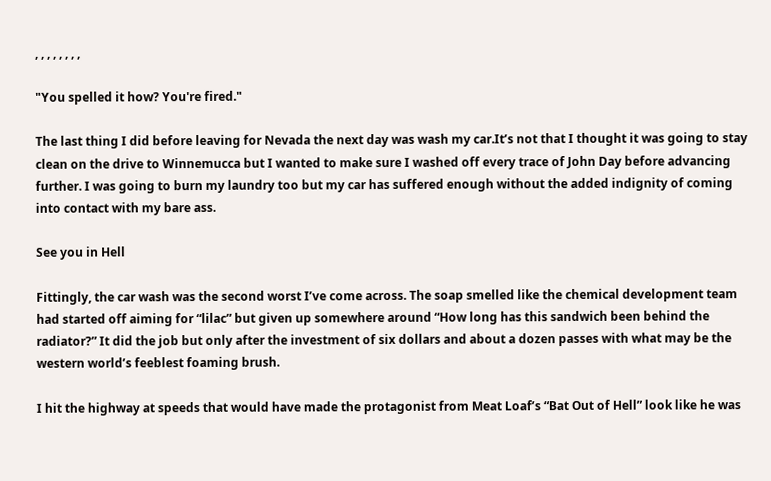, , , , , , , ,

"You spelled it how? You're fired."

The last thing I did before leaving for Nevada the next day was wash my car.It’s not that I thought it was going to stay clean on the drive to Winnemucca but I wanted to make sure I washed off every trace of John Day before advancing further. I was going to burn my laundry too but my car has suffered enough without the added indignity of coming into contact with my bare ass.

See you in Hell

Fittingly, the car wash was the second worst I’ve come across. The soap smelled like the chemical development team had started off aiming for “lilac” but given up somewhere around “How long has this sandwich been behind the radiator?” It did the job but only after the investment of six dollars and about a dozen passes with what may be the western world’s feeblest foaming brush.

I hit the highway at speeds that would have made the protagonist from Meat Loaf’s “Bat Out of Hell” look like he was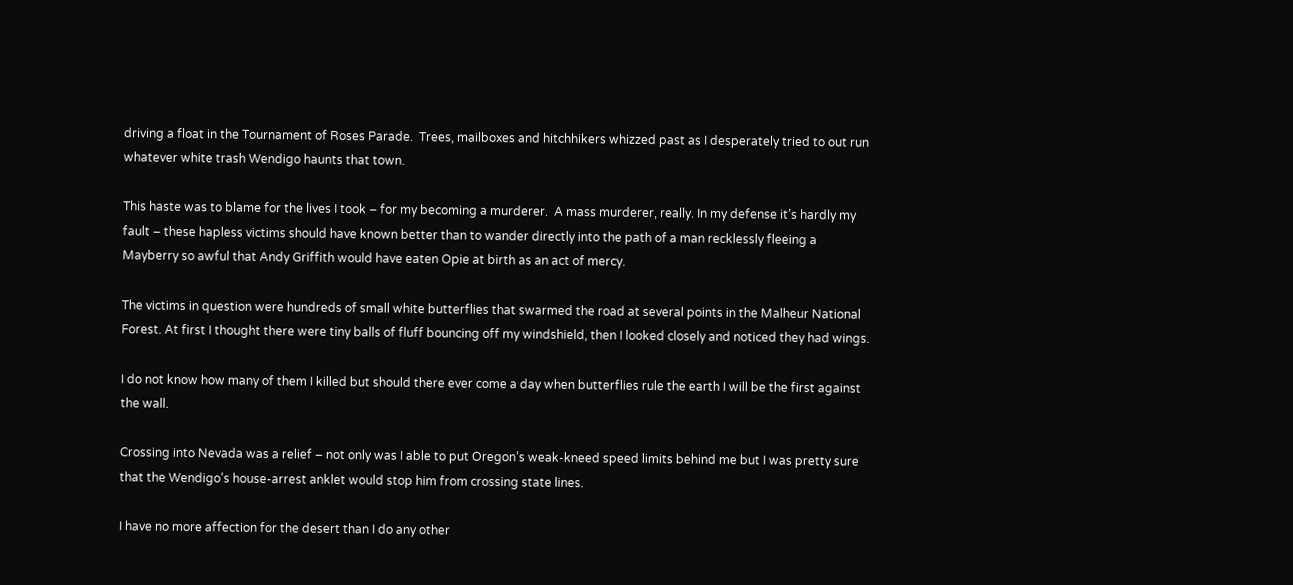driving a float in the Tournament of Roses Parade.  Trees, mailboxes and hitchhikers whizzed past as I desperately tried to out run whatever white trash Wendigo haunts that town.

This haste was to blame for the lives I took – for my becoming a murderer.  A mass murderer, really. In my defense it’s hardly my fault – these hapless victims should have known better than to wander directly into the path of a man recklessly fleeing a Mayberry so awful that Andy Griffith would have eaten Opie at birth as an act of mercy.

The victims in question were hundreds of small white butterflies that swarmed the road at several points in the Malheur National Forest. At first I thought there were tiny balls of fluff bouncing off my windshield, then I looked closely and noticed they had wings.

I do not know how many of them I killed but should there ever come a day when butterflies rule the earth I will be the first against the wall.

Crossing into Nevada was a relief – not only was I able to put Oregon’s weak-kneed speed limits behind me but I was pretty sure that the Wendigo’s house-arrest anklet would stop him from crossing state lines.

I have no more affection for the desert than I do any other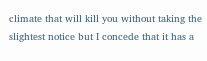climate that will kill you without taking the slightest notice but I concede that it has a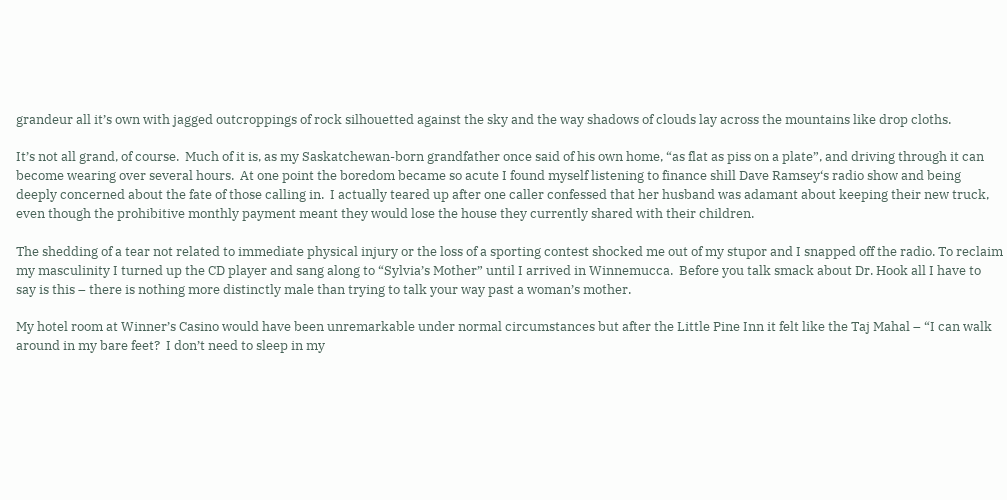grandeur all it’s own with jagged outcroppings of rock silhouetted against the sky and the way shadows of clouds lay across the mountains like drop cloths.

It’s not all grand, of course.  Much of it is, as my Saskatchewan-born grandfather once said of his own home, “as flat as piss on a plate”, and driving through it can become wearing over several hours.  At one point the boredom became so acute I found myself listening to finance shill Dave Ramsey‘s radio show and being deeply concerned about the fate of those calling in.  I actually teared up after one caller confessed that her husband was adamant about keeping their new truck, even though the prohibitive monthly payment meant they would lose the house they currently shared with their children.

The shedding of a tear not related to immediate physical injury or the loss of a sporting contest shocked me out of my stupor and I snapped off the radio. To reclaim my masculinity I turned up the CD player and sang along to “Sylvia’s Mother” until I arrived in Winnemucca.  Before you talk smack about Dr. Hook all I have to say is this – there is nothing more distinctly male than trying to talk your way past a woman’s mother.

My hotel room at Winner’s Casino would have been unremarkable under normal circumstances but after the Little Pine Inn it felt like the Taj Mahal – “I can walk around in my bare feet?  I don’t need to sleep in my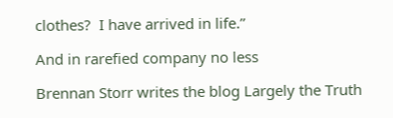clothes?  I have arrived in life.”

And in rarefied company no less

Brennan Storr writes the blog Largely the Truth